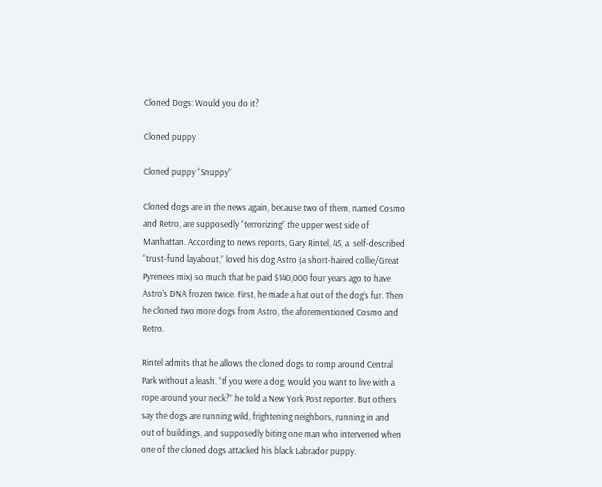Cloned Dogs: Would you do it?

Cloned puppy

Cloned puppy “Snuppy”

Cloned dogs are in the news again, because two of them, named Cosmo and Retro, are supposedly “terrorizing” the upper west side of Manhattan. According to news reports, Gary Rintel, 45, a  self-described “trust-fund layabout,” loved his dog Astro (a short-haired collie/Great Pyrenees mix) so much that he paid $140,000 four years ago to have Astro’s DNA frozen twice. First, he made a hat out of the dog’s fur. Then he cloned two more dogs from Astro, the aforementioned Cosmo and Retro.

Rintel admits that he allows the cloned dogs to romp around Central Park without a leash. “If you were a dog, would you want to live with a rope around your neck?” he told a New York Post reporter. But others say the dogs are running wild, frightening neighbors, running in and out of buildings, and supposedly biting one man who intervened when one of the cloned dogs attacked his black Labrador puppy.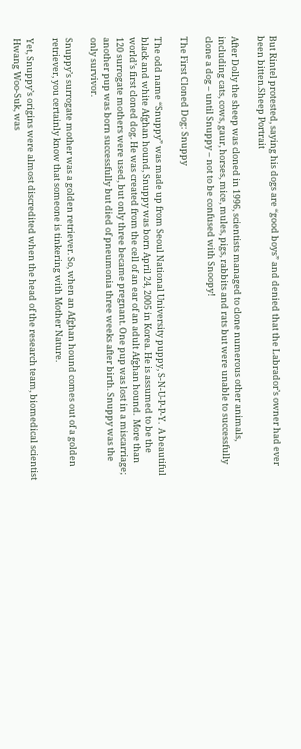But Rintel protested, saying his dogs are “good boys” and denied that the Labrador’s owner had ever been bitten.Sheep Portrait

After Dolly the sheep was cloned in 1996, scientists managed to clone numerous other animals, including cats, cows, gaur, horses, mice, mules, pigs, rabbits and rats but were unable to successfully clone a dog – until Snuppy – not to be confused with Snoopy!

The First Cloned Dog: Snuppy

The odd name “Snuppy” was made up from Seoul National University puppy, S-N-U-P-P-Y.  A beautiful black and white Afghan hound, Snuppy was born April 24, 2005 in Korea. He is assumed to be the world’s first cloned dog. He was created from the cell of an ear of an adult Afghan hound.  More than 120 surrogate mothers were used, but only three became pregnant. One pup was lost in a miscarriage; another pup was born successfully but died of pneumonia three weeks after birth. Snuppy was the only survivor.

Snuppy’s surrogate mother was a golden retriever. So, when an Afghan hound comes out of a golden retriever, you certainly know that someone is tinkering with Mother Nature.

Yet, Snuppy’s origins were almost discredited when the head of the research team, biomedical scientist Hwang Woo-Suk, was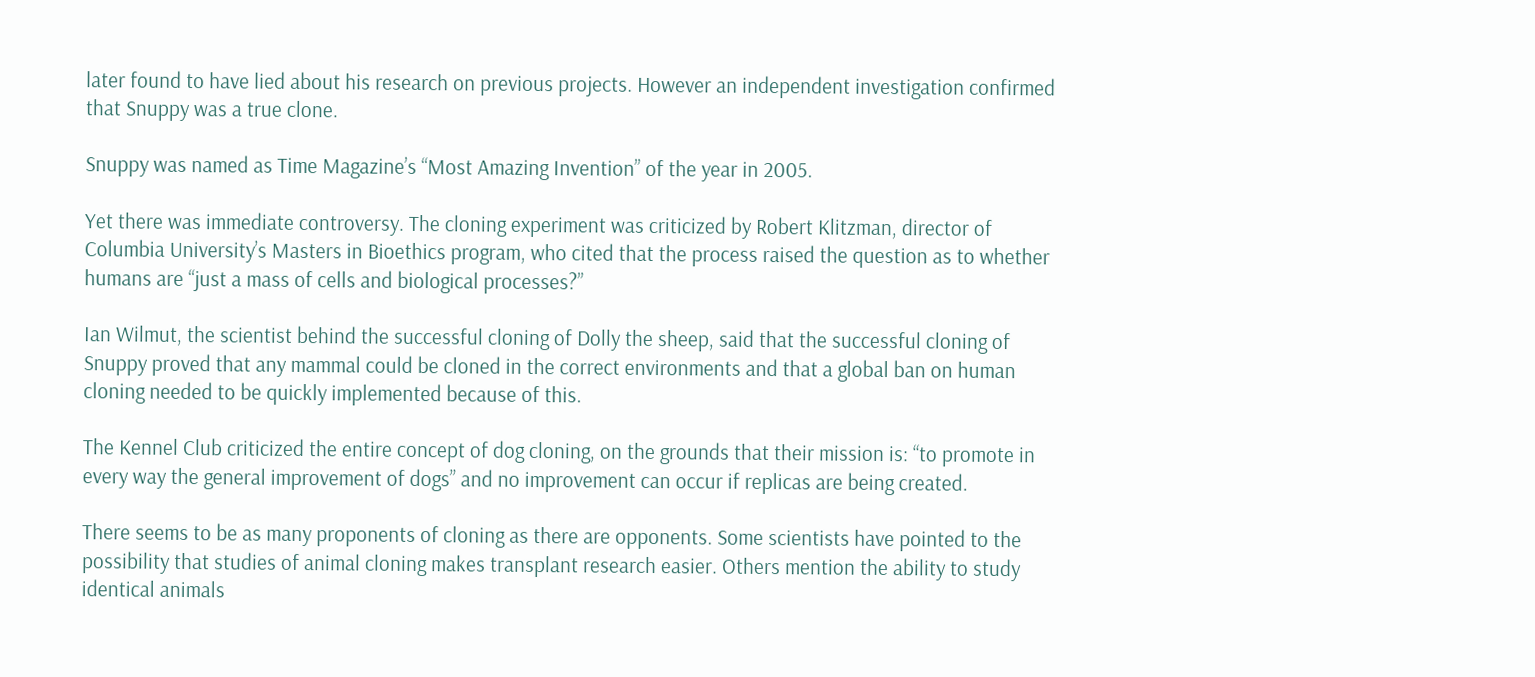later found to have lied about his research on previous projects. However an independent investigation confirmed that Snuppy was a true clone.

Snuppy was named as Time Magazine’s “Most Amazing Invention” of the year in 2005.

Yet there was immediate controversy. The cloning experiment was criticized by Robert Klitzman, director of Columbia University’s Masters in Bioethics program, who cited that the process raised the question as to whether humans are “just a mass of cells and biological processes?”

Ian Wilmut, the scientist behind the successful cloning of Dolly the sheep, said that the successful cloning of Snuppy proved that any mammal could be cloned in the correct environments and that a global ban on human cloning needed to be quickly implemented because of this.

The Kennel Club criticized the entire concept of dog cloning, on the grounds that their mission is: “to promote in every way the general improvement of dogs” and no improvement can occur if replicas are being created.

There seems to be as many proponents of cloning as there are opponents. Some scientists have pointed to the possibility that studies of animal cloning makes transplant research easier. Others mention the ability to study identical animals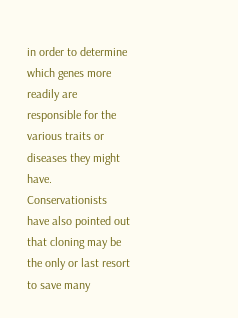in order to determine which genes more readily are responsible for the various traits or diseases they might have. Conservationists have also pointed out that cloning may be the only or last resort to save many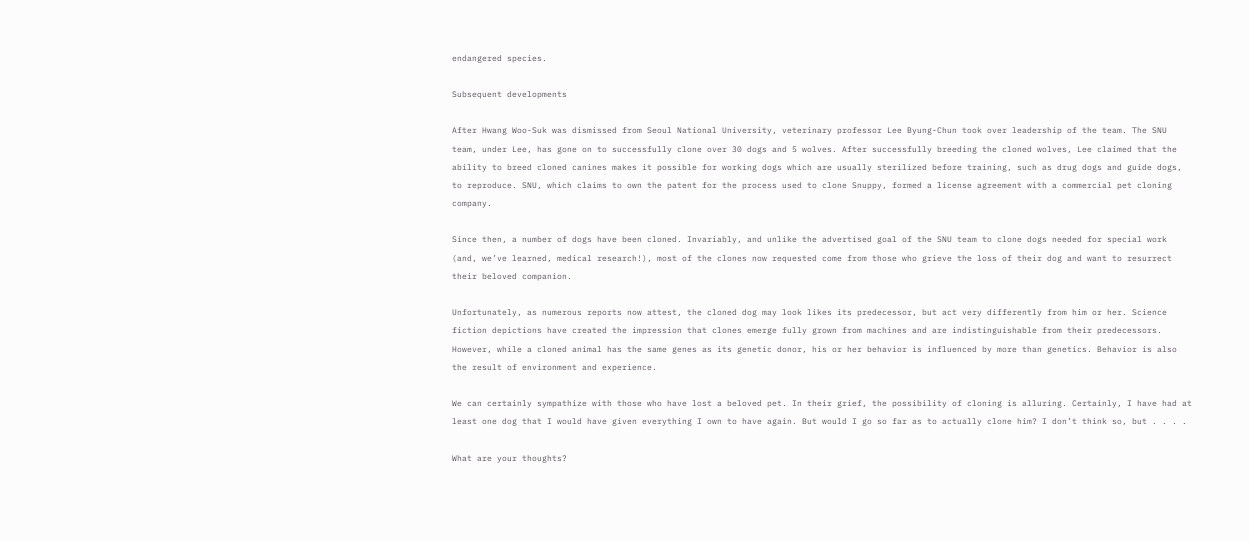endangered species.

Subsequent developments

After Hwang Woo-Suk was dismissed from Seoul National University, veterinary professor Lee Byung-Chun took over leadership of the team. The SNU team, under Lee, has gone on to successfully clone over 30 dogs and 5 wolves. After successfully breeding the cloned wolves, Lee claimed that the ability to breed cloned canines makes it possible for working dogs which are usually sterilized before training, such as drug dogs and guide dogs, to reproduce. SNU, which claims to own the patent for the process used to clone Snuppy, formed a license agreement with a commercial pet cloning company.

Since then, a number of dogs have been cloned. Invariably, and unlike the advertised goal of the SNU team to clone dogs needed for special work (and, we’ve learned, medical research!), most of the clones now requested come from those who grieve the loss of their dog and want to resurrect their beloved companion.

Unfortunately, as numerous reports now attest, the cloned dog may look likes its predecessor, but act very differently from him or her. Science fiction depictions have created the impression that clones emerge fully grown from machines and are indistinguishable from their predecessors. However, while a cloned animal has the same genes as its genetic donor, his or her behavior is influenced by more than genetics. Behavior is also the result of environment and experience.

We can certainly sympathize with those who have lost a beloved pet. In their grief, the possibility of cloning is alluring. Certainly, I have had at least one dog that I would have given everything I own to have again. But would I go so far as to actually clone him? I don’t think so, but . . . .

What are your thoughts?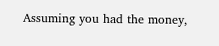Assuming you had the money,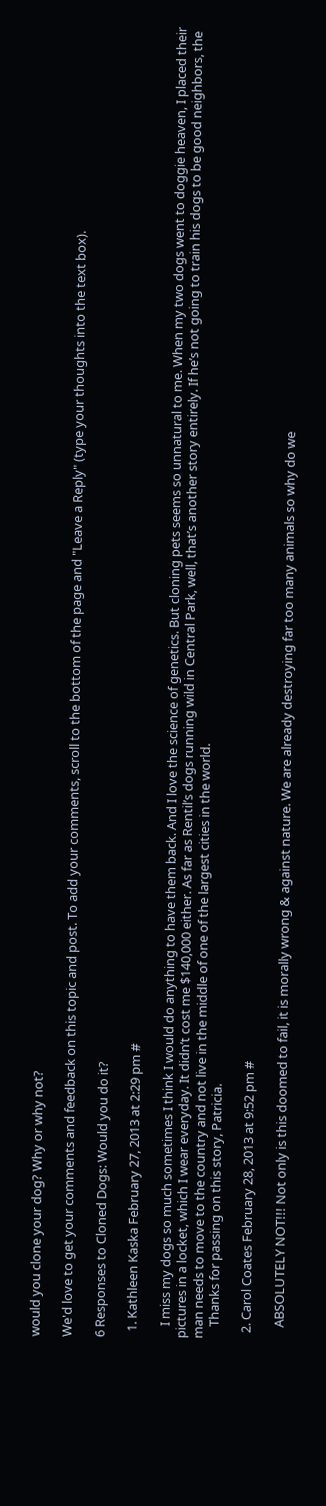would you clone your dog? Why or why not?

We'd love to get your comments and feedback on this topic and post. To add your comments, scroll to the bottom of the page and "Leave a Reply" (type your thoughts into the text box).

6 Responses to Cloned Dogs: Would you do it?

  1. Kathleen Kaska February 27, 2013 at 2:29 pm #

    I miss my dogs so much sometimes I think I would do anything to have them back. And I love the science of genetics. But cloning pets seems so unnatural to me. When my two dogs went to doggie heaven, I placed their pictures in a locket, which I wear everyday. It didn’t cost me $140,000 either. As far as Rentil’s dogs running wild in Central Park, well, that’s another story entirely. If he’s not going to train his dogs to be good neighbors, the man needs to move to the country and not live in the middle of one of the largest cities in the world.
    Thanks for passing on this story, Patricia.

  2. Carol Coates February 28, 2013 at 9:52 pm #

    ABSOLUTELY NOT!!! Not only is this doomed to fail, it is morally wrong & against nature. We are already destroying far too many animals so why do we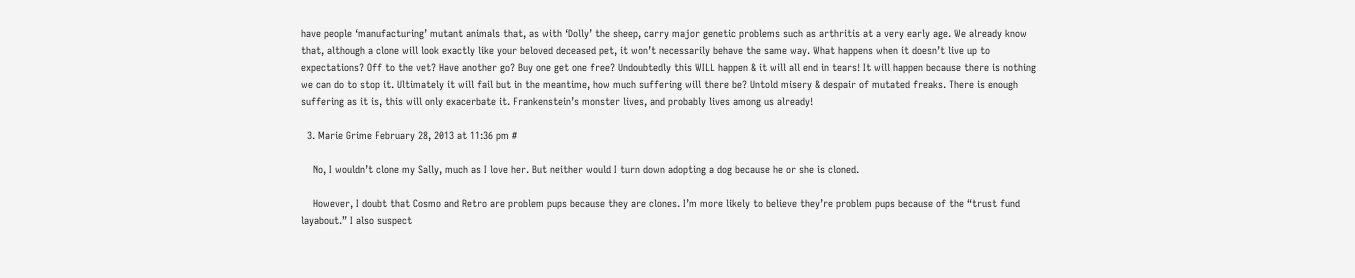have people ‘manufacturing’ mutant animals that, as with ‘Dolly’ the sheep, carry major genetic problems such as arthritis at a very early age. We already know that, although a clone will look exactly like your beloved deceased pet, it won’t necessarily behave the same way. What happens when it doesn’t live up to expectations? Off to the vet? Have another go? Buy one get one free? Undoubtedly this WILL happen & it will all end in tears! It will happen because there is nothing we can do to stop it. Ultimately it will fail but in the meantime, how much suffering will there be? Untold misery & despair of mutated freaks. There is enough suffering as it is, this will only exacerbate it. Frankenstein’s monster lives, and probably lives among us already!

  3. Marie Grime February 28, 2013 at 11:36 pm #

    No, I wouldn’t clone my Sally, much as I love her. But neither would I turn down adopting a dog because he or she is cloned.

    However, I doubt that Cosmo and Retro are problem pups because they are clones. I’m more likely to believe they’re problem pups because of the “trust fund layabout.” I also suspect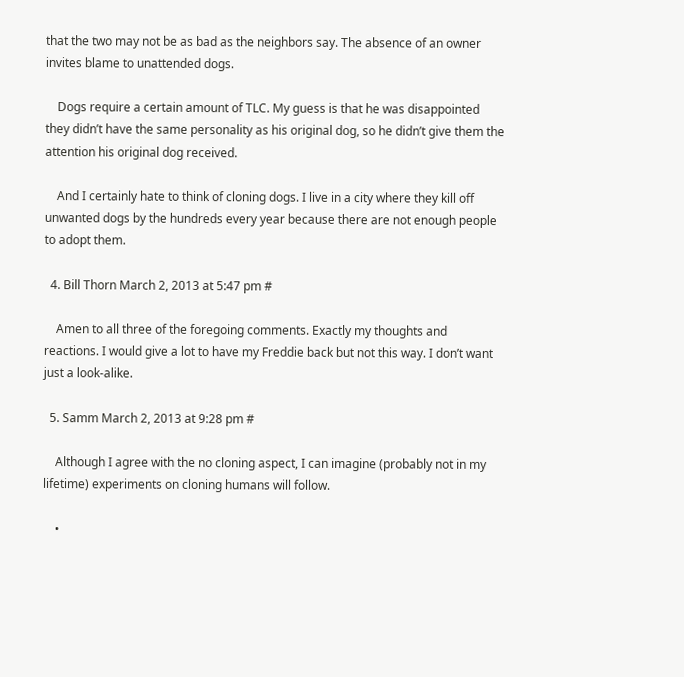that the two may not be as bad as the neighbors say. The absence of an owner invites blame to unattended dogs.

    Dogs require a certain amount of TLC. My guess is that he was disappointed they didn’t have the same personality as his original dog, so he didn’t give them the attention his original dog received.

    And I certainly hate to think of cloning dogs. I live in a city where they kill off unwanted dogs by the hundreds every year because there are not enough people to adopt them.

  4. Bill Thorn March 2, 2013 at 5:47 pm #

    Amen to all three of the foregoing comments. Exactly my thoughts and reactions. I would give a lot to have my Freddie back but not this way. I don’t want just a look-alike.

  5. Samm March 2, 2013 at 9:28 pm #

    Although I agree with the no cloning aspect, I can imagine (probably not in my lifetime) experiments on cloning humans will follow.

    •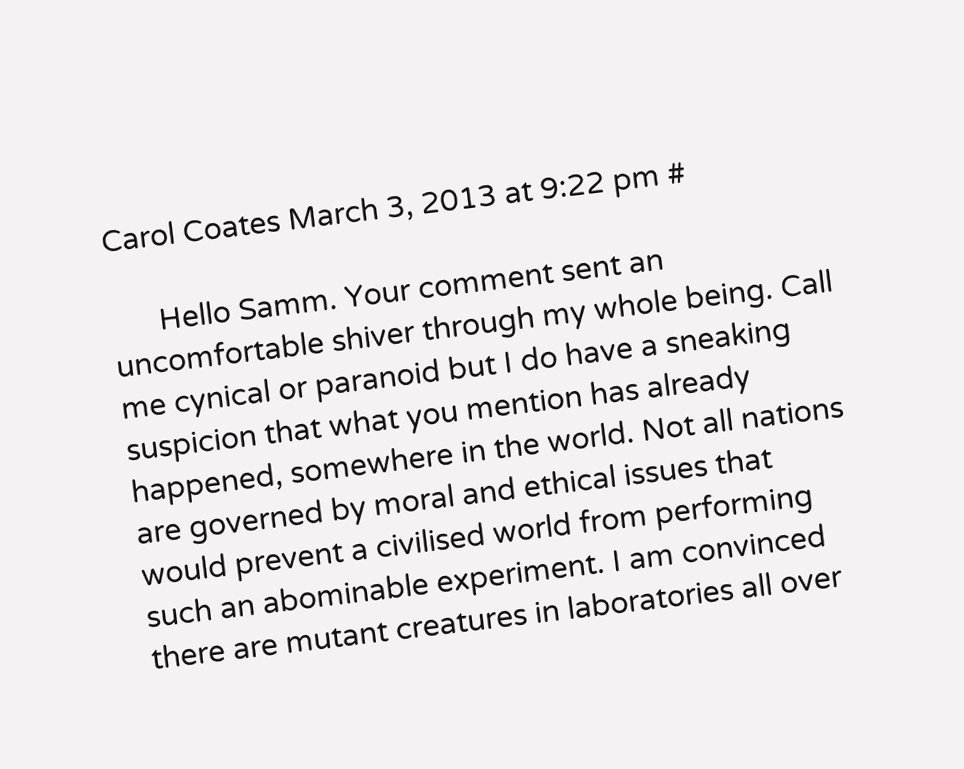Carol Coates March 3, 2013 at 9:22 pm #

      Hello Samm. Your comment sent an uncomfortable shiver through my whole being. Call me cynical or paranoid but I do have a sneaking suspicion that what you mention has already happened, somewhere in the world. Not all nations are governed by moral and ethical issues that would prevent a civilised world from performing such an abominable experiment. I am convinced there are mutant creatures in laboratories all over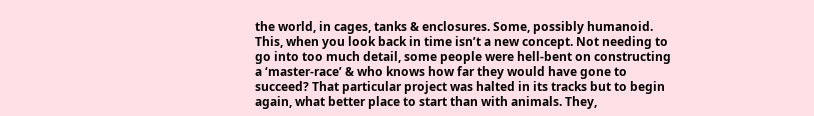the world, in cages, tanks & enclosures. Some, possibly humanoid. This, when you look back in time isn’t a new concept. Not needing to go into too much detail, some people were hell-bent on constructing a ‘master-race’ & who knows how far they would have gone to succeed? That particular project was halted in its tracks but to begin again, what better place to start than with animals. They,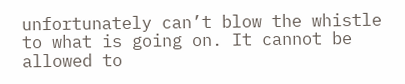unfortunately can’t blow the whistle to what is going on. It cannot be allowed to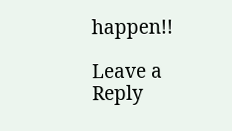happen!!

Leave a Reply